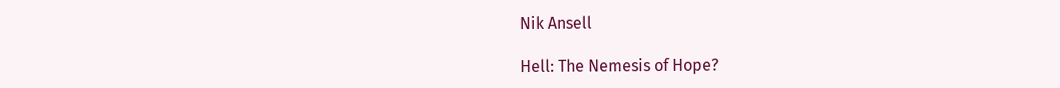Nik Ansell

Hell: The Nemesis of Hope?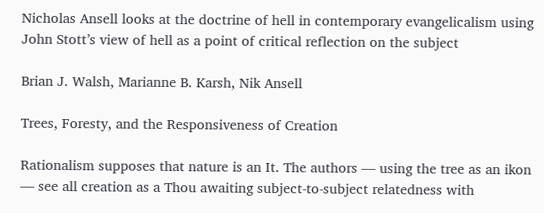Nicholas Ansell looks at the doctrine of hell in contemporary evangelicalism using John Stott’s view of hell as a point of critical reflection on the subject

Brian J. Walsh, Marianne B. Karsh, Nik Ansell

Trees, Foresty, and the Responsiveness of Creation

Rationalism supposes that nature is an It. The authors — using the tree as an ikon — see all creation as a Thou awaiting subject-to-subject relatedness with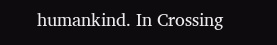humankind. In Crossing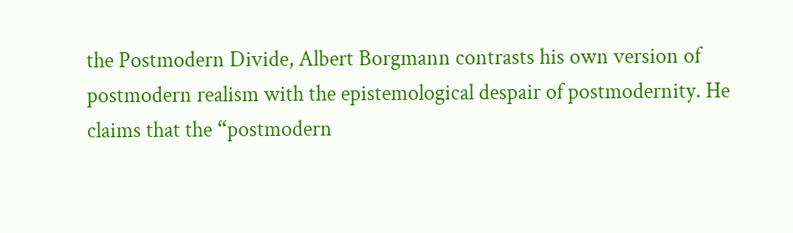the Postmodern Divide, Albert Borgmann contrasts his own version of postmodern realism with the epistemological despair of postmodernity. He claims that the “postmodern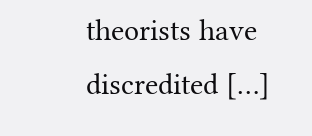theorists have discredited […]